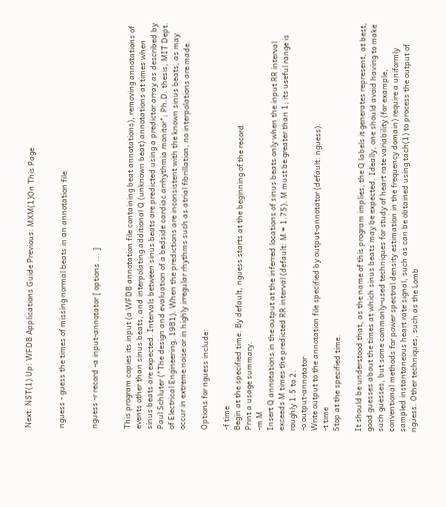Next: NST(1) Up: WFDB Applications Guide Previous: MXM(1)On This Page


nguess - guess the times of missing normal beats in an annotation file


nguess -r record -a input-annotator [ options ... ]


This program copies its input (a WFDB annotation file containing beat annotations), removing annotations of events other than sinus beats, and interpolating additional Q (unknown beat) annotations at times when sinus beats are expected. Intervals between sinus beats are predicted using a predictor array as described by Paul Schluter ("The design and evaluation of a bedside cardiac arrhythmia monitor"; Ph.D. thesis, MIT Dept. of Electrical Engineering, 1981). When the predictions are inconsistent with the known sinus beats, as may occur in extreme noise or in highly irregular rhythms such as atrial fibrillation, no interpolations are made.

Options for nguess include:

-f time
Begin at the specified time. By default, nguess starts at the beginning of the record.
Print a usage summary.
-m M
Insert Q annotations in the output at the inferred locations of sinus beats only when the input RR interval exceeds M times the predicted RR interval (default: M = 1.75). M must be greater than 1; its useful range is roughly 1.5 to 2.
-o output-annotator
Write output to the annotation file specified by output-annotator (default: nguess).
-t time
Stop at the specified time.

It should be understood that, as the name of this program implies, the Q labels it generates represent, at best, good guesses about the times at which sinus beats may be expected. Ideally, one should avoid having to make such guesses, but some commonly-used techniques for study of heart rate variability (for example, conventional methods for power spectral density estimation in the frequency domain) require a uniformly sampled instantaneous heart rate signal, such as can be obtained using tach(1) to process the output of nguess. Other techniques, such as the Lomb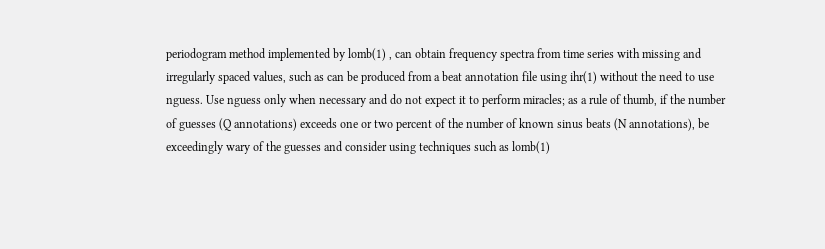periodogram method implemented by lomb(1) , can obtain frequency spectra from time series with missing and irregularly spaced values, such as can be produced from a beat annotation file using ihr(1) without the need to use nguess. Use nguess only when necessary and do not expect it to perform miracles; as a rule of thumb, if the number of guesses (Q annotations) exceeds one or two percent of the number of known sinus beats (N annotations), be exceedingly wary of the guesses and consider using techniques such as lomb(1)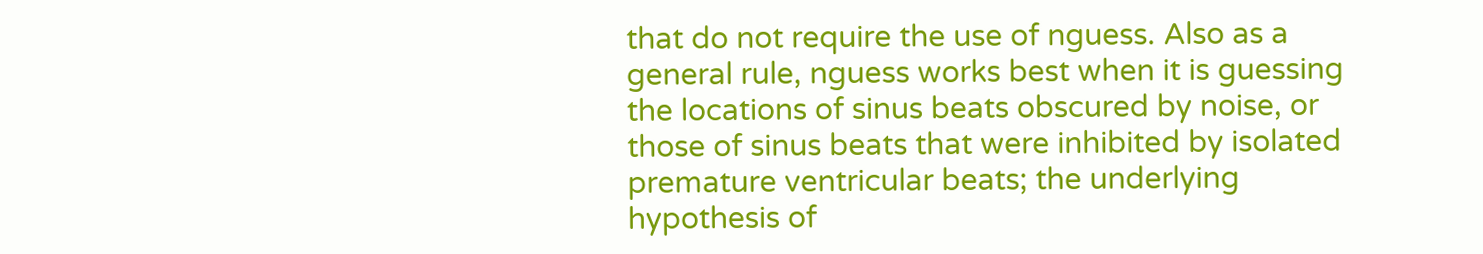that do not require the use of nguess. Also as a general rule, nguess works best when it is guessing the locations of sinus beats obscured by noise, or those of sinus beats that were inhibited by isolated premature ventricular beats; the underlying hypothesis of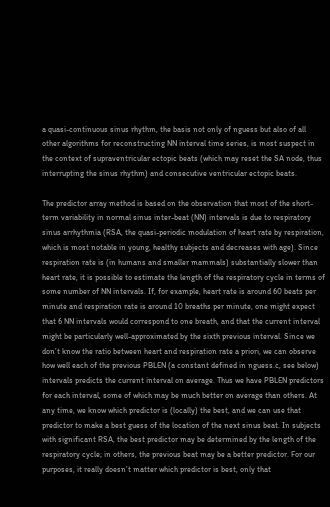a quasi-continuous sinus rhythm, the basis not only of nguess but also of all other algorithms for reconstructing NN interval time series, is most suspect in the context of supraventricular ectopic beats (which may reset the SA node, thus interrupting the sinus rhythm) and consecutive ventricular ectopic beats.

The predictor array method is based on the observation that most of the short-term variability in normal sinus inter-beat (NN) intervals is due to respiratory sinus arrhythmia (RSA, the quasi-periodic modulation of heart rate by respiration, which is most notable in young, healthy subjects and decreases with age). Since respiration rate is (in humans and smaller mammals) substantially slower than heart rate, it is possible to estimate the length of the respiratory cycle in terms of some number of NN intervals. If, for example, heart rate is around 60 beats per minute and respiration rate is around 10 breaths per minute, one might expect that 6 NN intervals would correspond to one breath, and that the current interval might be particularly well-approximated by the sixth previous interval. Since we don’t know the ratio between heart and respiration rate a priori, we can observe how well each of the previous PBLEN (a constant defined in nguess.c, see below) intervals predicts the current interval on average. Thus we have PBLEN predictors for each interval, some of which may be much better on average than others. At any time, we know which predictor is (locally) the best, and we can use that predictor to make a best guess of the location of the next sinus beat. In subjects with significant RSA, the best predictor may be determined by the length of the respiratory cycle; in others, the previous beat may be a better predictor. For our purposes, it really doesn’t matter which predictor is best, only that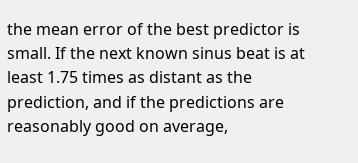the mean error of the best predictor is small. If the next known sinus beat is at least 1.75 times as distant as the prediction, and if the predictions are reasonably good on average,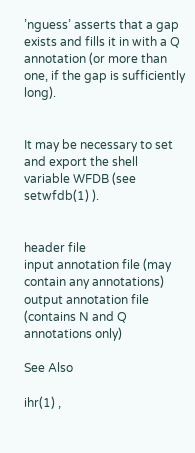’nguess’ asserts that a gap exists and fills it in with a Q annotation (or more than one, if the gap is sufficiently long).


It may be necessary to set and export the shell variable WFDB (see setwfdb(1) ).


header file
input annotation file (may contain any annotations)
output annotation file (contains N and Q annotations only)

See Also

ihr(1) ,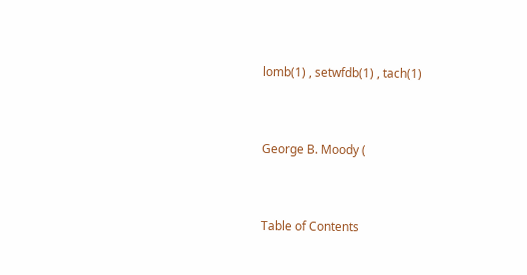lomb(1) , setwfdb(1) , tach(1)


George B. Moody (


Table of Contents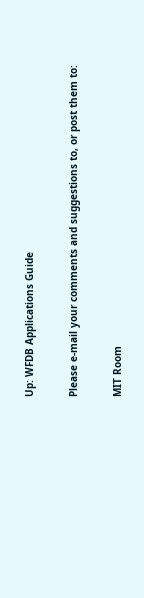Up: WFDB Applications Guide

Please e-mail your comments and suggestions to, or post them to:

MIT Room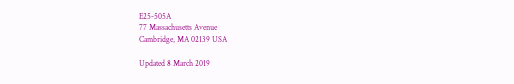E25-505A
77 Massachusetts Avenue
Cambridge, MA 02139 USA

Updated 8 March 2019